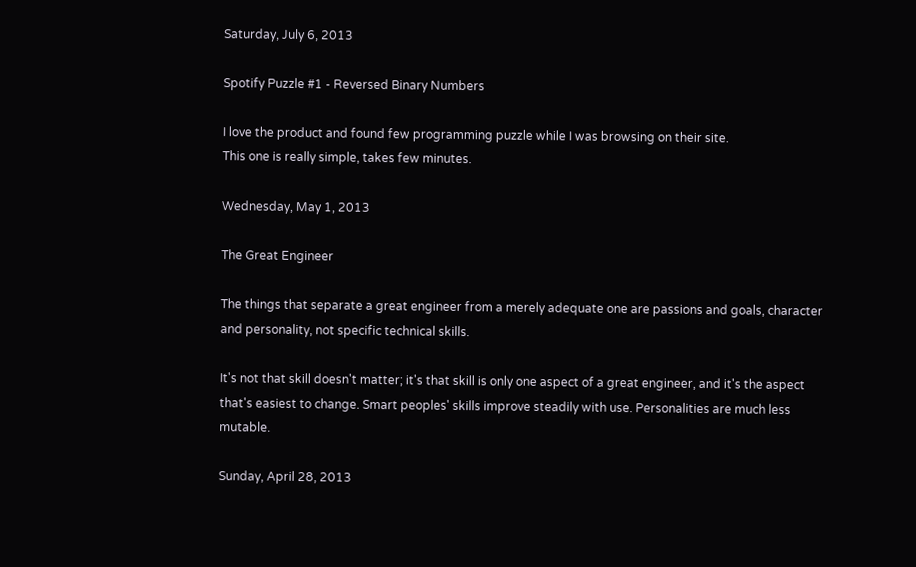Saturday, July 6, 2013

Spotify Puzzle #1 - Reversed Binary Numbers

I love the product and found few programming puzzle while I was browsing on their site.
This one is really simple, takes few minutes.

Wednesday, May 1, 2013

The Great Engineer

The things that separate a great engineer from a merely adequate one are passions and goals, character and personality, not specific technical skills.

It's not that skill doesn't matter; it's that skill is only one aspect of a great engineer, and it's the aspect that's easiest to change. Smart peoples' skills improve steadily with use. Personalities are much less mutable.

Sunday, April 28, 2013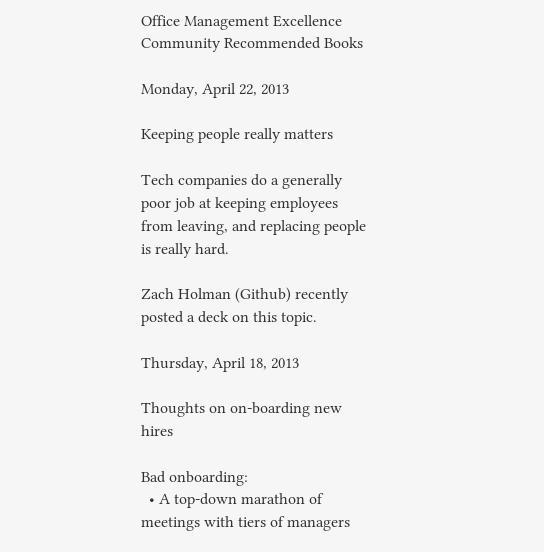Office Management Excellence Community Recommended Books

Monday, April 22, 2013

Keeping people really matters

Tech companies do a generally poor job at keeping employees from leaving, and replacing people is really hard.

Zach Holman (Github) recently posted a deck on this topic.

Thursday, April 18, 2013

Thoughts on on-boarding new hires

Bad onboarding:
  • A top-down marathon of meetings with tiers of managers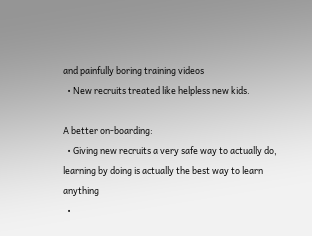and painfully boring training videos
  • New recruits treated like helpless new kids.

A better on-boarding:
  • Giving new recruits a very safe way to actually do, learning by doing is actually the best way to learn anything
  •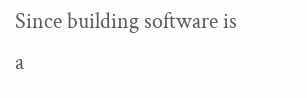Since building software is a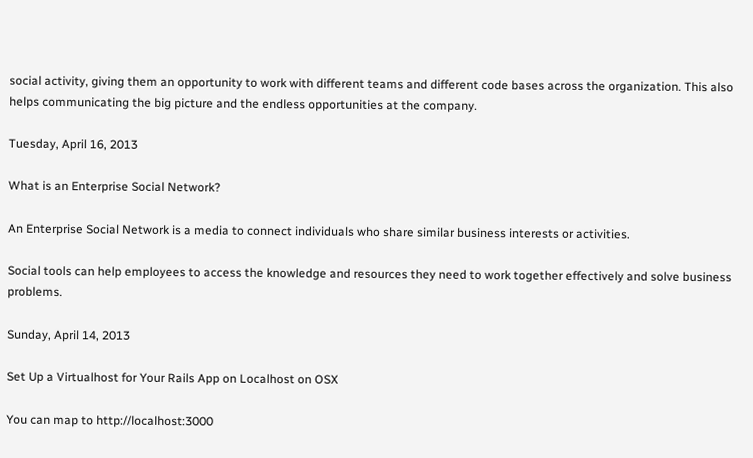social activity, giving them an opportunity to work with different teams and different code bases across the organization. This also helps communicating the big picture and the endless opportunities at the company.

Tuesday, April 16, 2013

What is an Enterprise Social Network?

An Enterprise Social Network is a media to connect individuals who share similar business interests or activities.

Social tools can help employees to access the knowledge and resources they need to work together effectively and solve business problems.

Sunday, April 14, 2013

Set Up a Virtualhost for Your Rails App on Localhost on OSX

You can map to http://localhost:3000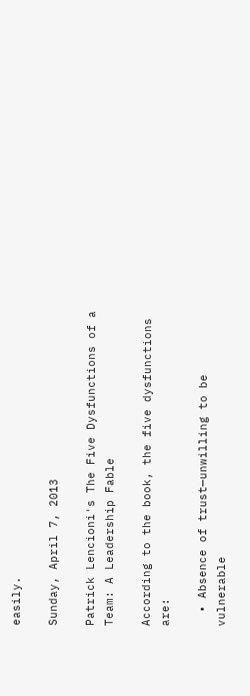easily.

Sunday, April 7, 2013

Patrick Lencioni's The Five Dysfunctions of a Team: A Leadership Fable

According to the book, the five dysfunctions are:

  • Absence of trust—unwilling to be vulnerable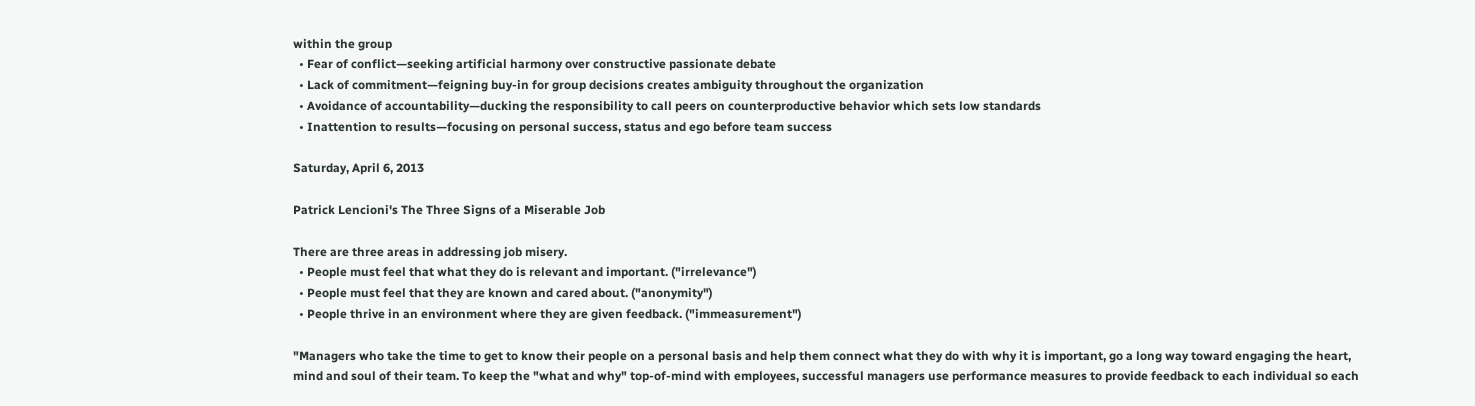within the group
  • Fear of conflict—seeking artificial harmony over constructive passionate debate
  • Lack of commitment—feigning buy-in for group decisions creates ambiguity throughout the organization
  • Avoidance of accountability—ducking the responsibility to call peers on counterproductive behavior which sets low standards
  • Inattention to results—focusing on personal success, status and ego before team success

Saturday, April 6, 2013

Patrick Lencioni's The Three Signs of a Miserable Job

There are three areas in addressing job misery.
  • People must feel that what they do is relevant and important. ("irrelevance")
  • People must feel that they are known and cared about. ("anonymity")
  • People thrive in an environment where they are given feedback. ("immeasurement")

"Managers who take the time to get to know their people on a personal basis and help them connect what they do with why it is important, go a long way toward engaging the heart, mind and soul of their team. To keep the "what and why" top-of-mind with employees, successful managers use performance measures to provide feedback to each individual so each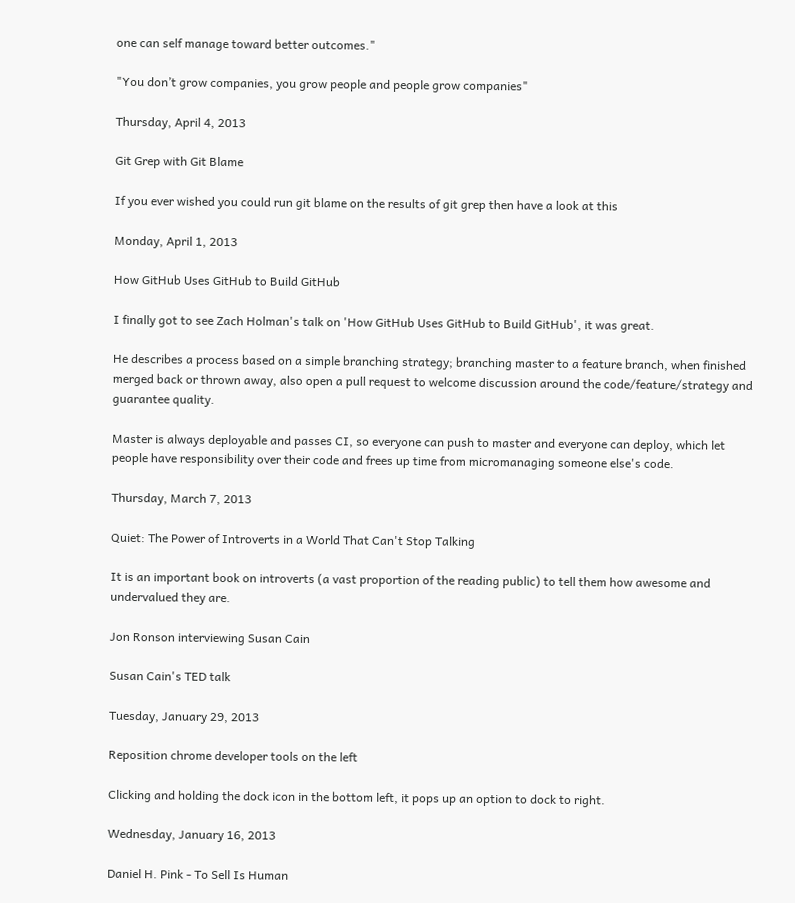one can self manage toward better outcomes."

"You don’t grow companies, you grow people and people grow companies"

Thursday, April 4, 2013

Git Grep with Git Blame

If you ever wished you could run git blame on the results of git grep then have a look at this

Monday, April 1, 2013

How GitHub Uses GitHub to Build GitHub

I finally got to see Zach Holman's talk on 'How GitHub Uses GitHub to Build GitHub', it was great.

He describes a process based on a simple branching strategy; branching master to a feature branch, when finished merged back or thrown away, also open a pull request to welcome discussion around the code/feature/strategy and guarantee quality.

Master is always deployable and passes CI, so everyone can push to master and everyone can deploy, which let people have responsibility over their code and frees up time from micromanaging someone else's code.

Thursday, March 7, 2013

Quiet: The Power of Introverts in a World That Can't Stop Talking

It is an important book on introverts (a vast proportion of the reading public) to tell them how awesome and undervalued they are.

Jon Ronson interviewing Susan Cain

Susan Cain's TED talk

Tuesday, January 29, 2013

Reposition chrome developer tools on the left

Clicking and holding the dock icon in the bottom left, it pops up an option to dock to right.

Wednesday, January 16, 2013

Daniel H. Pink - To Sell Is Human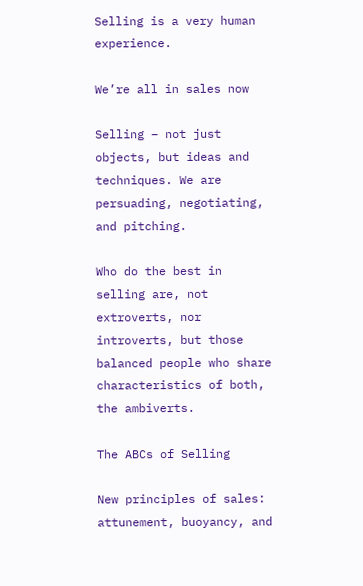Selling is a very human experience.

We’re all in sales now

Selling – not just objects, but ideas and techniques. We are persuading, negotiating, and pitching.

Who do the best in selling are, not extroverts, nor introverts, but those balanced people who share characteristics of both, the ambiverts.

The ABCs of Selling

New principles of sales: attunement, buoyancy, and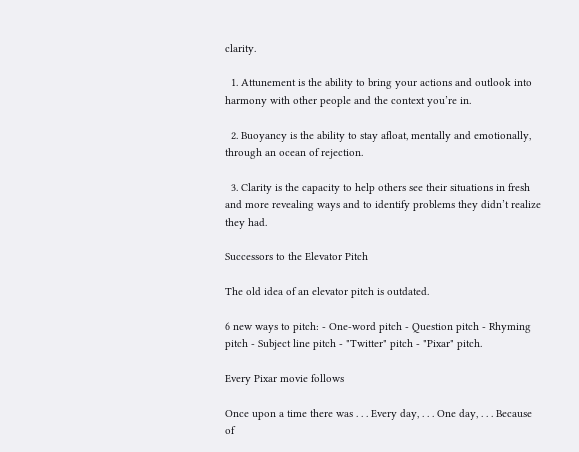clarity.

  1. Attunement is the ability to bring your actions and outlook into harmony with other people and the context you’re in.

  2. Buoyancy is the ability to stay afloat, mentally and emotionally, through an ocean of rejection.

  3. Clarity is the capacity to help others see their situations in fresh and more revealing ways and to identify problems they didn’t realize they had.

Successors to the Elevator Pitch

The old idea of an elevator pitch is outdated.

6 new ways to pitch: - One-word pitch - Question pitch - Rhyming pitch - Subject line pitch - "Twitter" pitch - "Pixar" pitch.

Every Pixar movie follows

Once upon a time there was . . . Every day, . . . One day, . . . Because of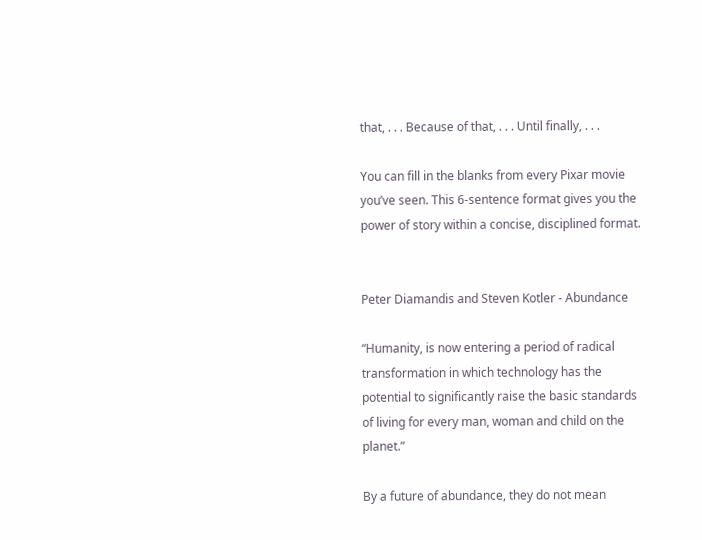that, . . . Because of that, . . . Until finally, . . .

You can fill in the blanks from every Pixar movie you’ve seen. This 6-sentence format gives you the power of story within a concise, disciplined format.


Peter Diamandis and Steven Kotler - Abundance

“Humanity, is now entering a period of radical transformation in which technology has the potential to significantly raise the basic standards of living for every man, woman and child on the planet.”

By a future of abundance, they do not mean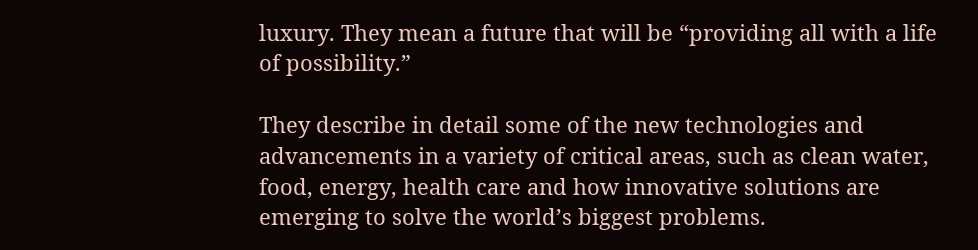luxury. They mean a future that will be “providing all with a life of possibility.”

They describe in detail some of the new technologies and advancements in a variety of critical areas, such as clean water, food, energy, health care and how innovative solutions are emerging to solve the world’s biggest problems.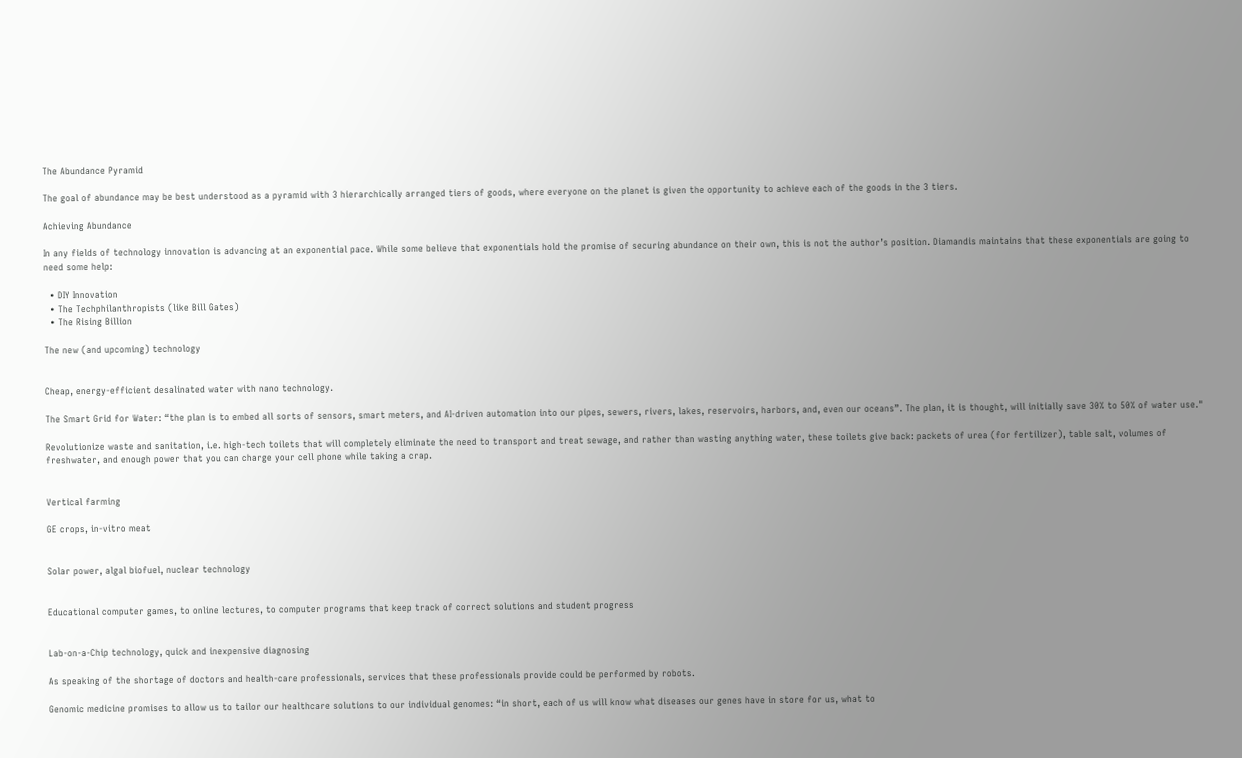The Abundance Pyramid

The goal of abundance may be best understood as a pyramid with 3 hierarchically arranged tiers of goods, where everyone on the planet is given the opportunity to achieve each of the goods in the 3 tiers.

Achieving Abundance

In any fields of technology innovation is advancing at an exponential pace. While some believe that exponentials hold the promise of securing abundance on their own, this is not the author’s position. Diamandis maintains that these exponentials are going to need some help:

  • DIY Innovation
  • The Techphilanthropists (like Bill Gates)
  • The Rising Billion

The new (and upcoming) technology


Cheap, energy-efficient desalinated water with nano technology.

The Smart Grid for Water: “the plan is to embed all sorts of sensors, smart meters, and AI-driven automation into our pipes, sewers, rivers, lakes, reservoirs, harbors, and, even our oceans”. The plan, it is thought, will initially save 30% to 50% of water use."

Revolutionize waste and sanitation, i.e. high-tech toilets that will completely eliminate the need to transport and treat sewage, and rather than wasting anything water, these toilets give back: packets of urea (for fertilizer), table salt, volumes of freshwater, and enough power that you can charge your cell phone while taking a crap.


Vertical farming

GE crops, in-vitro meat


Solar power, algal biofuel, nuclear technology


Educational computer games, to online lectures, to computer programs that keep track of correct solutions and student progress


Lab-on-a-Chip technology, quick and inexpensive diagnosing

As speaking of the shortage of doctors and health-care professionals, services that these professionals provide could be performed by robots.

Genomic medicine promises to allow us to tailor our healthcare solutions to our individual genomes: “in short, each of us will know what diseases our genes have in store for us, what to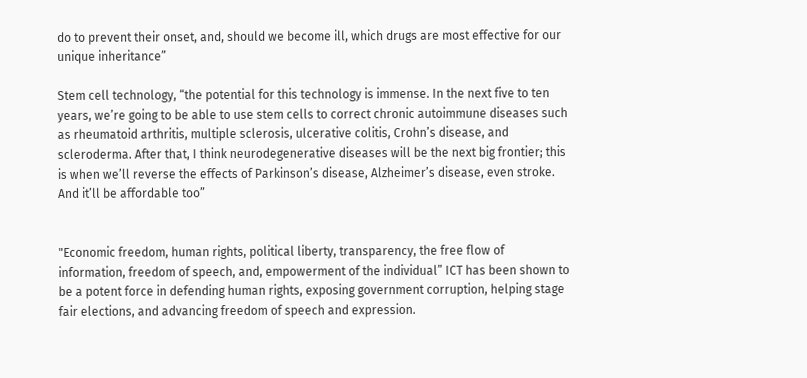do to prevent their onset, and, should we become ill, which drugs are most effective for our unique inheritance”

Stem cell technology, “the potential for this technology is immense. In the next five to ten years, we’re going to be able to use stem cells to correct chronic autoimmune diseases such as rheumatoid arthritis, multiple sclerosis, ulcerative colitis, Crohn’s disease, and scleroderma. After that, I think neurodegenerative diseases will be the next big frontier; this is when we’ll reverse the effects of Parkinson’s disease, Alzheimer’s disease, even stroke. And it’ll be affordable too”


"Economic freedom, human rights, political liberty, transparency, the free flow of information, freedom of speech, and, empowerment of the individual” ICT has been shown to be a potent force in defending human rights, exposing government corruption, helping stage fair elections, and advancing freedom of speech and expression.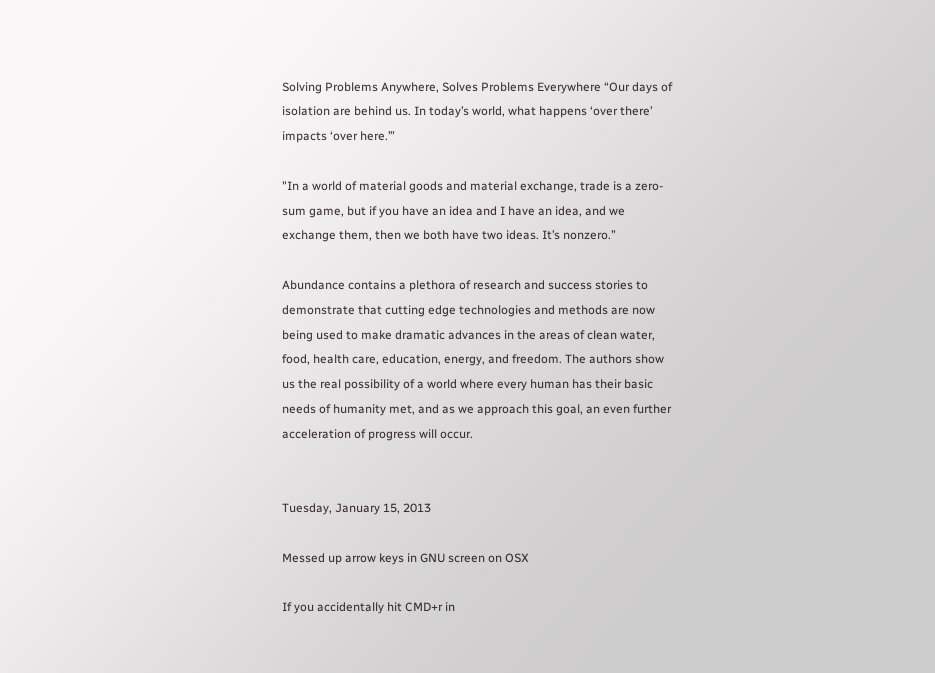Solving Problems Anywhere, Solves Problems Everywhere “Our days of isolation are behind us. In today’s world, what happens ‘over there’ impacts ‘over here.’”

"In a world of material goods and material exchange, trade is a zero-sum game, but if you have an idea and I have an idea, and we exchange them, then we both have two ideas. It’s nonzero.”

Abundance contains a plethora of research and success stories to demonstrate that cutting edge technologies and methods are now being used to make dramatic advances in the areas of clean water, food, health care, education, energy, and freedom. The authors show us the real possibility of a world where every human has their basic needs of humanity met, and as we approach this goal, an even further acceleration of progress will occur.


Tuesday, January 15, 2013

Messed up arrow keys in GNU screen on OSX

If you accidentally hit CMD+r in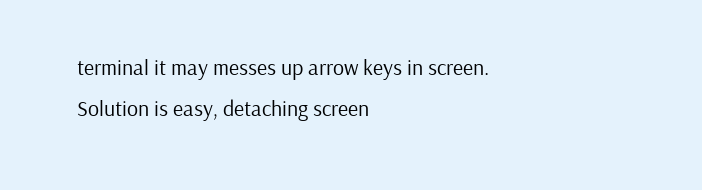terminal it may messes up arrow keys in screen.
Solution is easy, detaching screen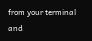from your terminal and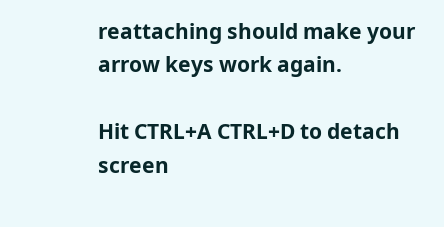reattaching should make your arrow keys work again.

Hit CTRL+A CTRL+D to detach screen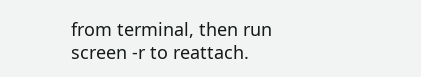from terminal, then run screen -r to reattach.